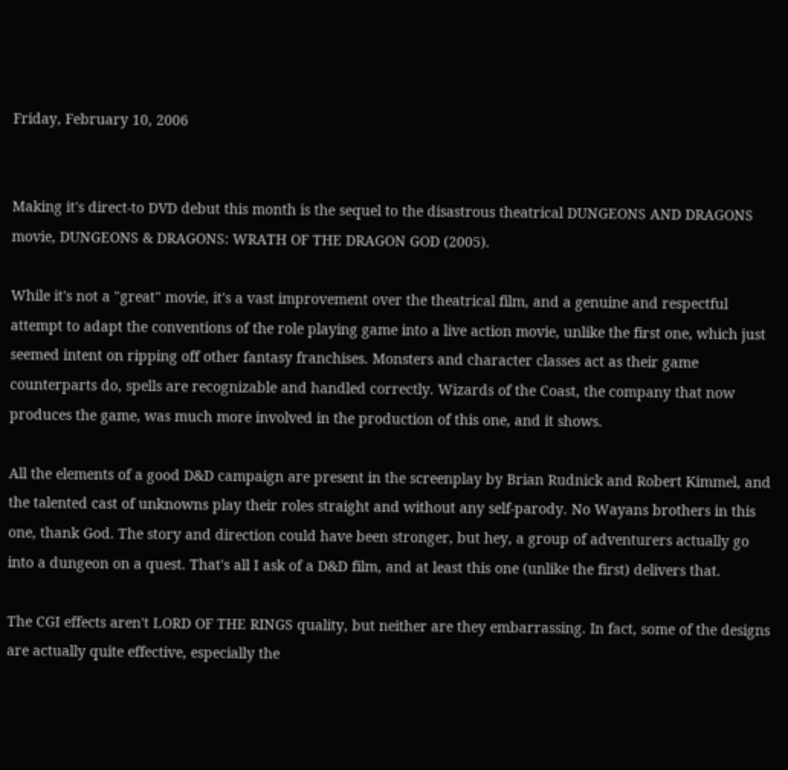Friday, February 10, 2006


Making it's direct-to DVD debut this month is the sequel to the disastrous theatrical DUNGEONS AND DRAGONS movie, DUNGEONS & DRAGONS: WRATH OF THE DRAGON GOD (2005).

While it's not a "great" movie, it's a vast improvement over the theatrical film, and a genuine and respectful attempt to adapt the conventions of the role playing game into a live action movie, unlike the first one, which just seemed intent on ripping off other fantasy franchises. Monsters and character classes act as their game counterparts do, spells are recognizable and handled correctly. Wizards of the Coast, the company that now produces the game, was much more involved in the production of this one, and it shows.

All the elements of a good D&D campaign are present in the screenplay by Brian Rudnick and Robert Kimmel, and the talented cast of unknowns play their roles straight and without any self-parody. No Wayans brothers in this one, thank God. The story and direction could have been stronger, but hey, a group of adventurers actually go into a dungeon on a quest. That's all I ask of a D&D film, and at least this one (unlike the first) delivers that.

The CGI effects aren't LORD OF THE RINGS quality, but neither are they embarrassing. In fact, some of the designs are actually quite effective, especially the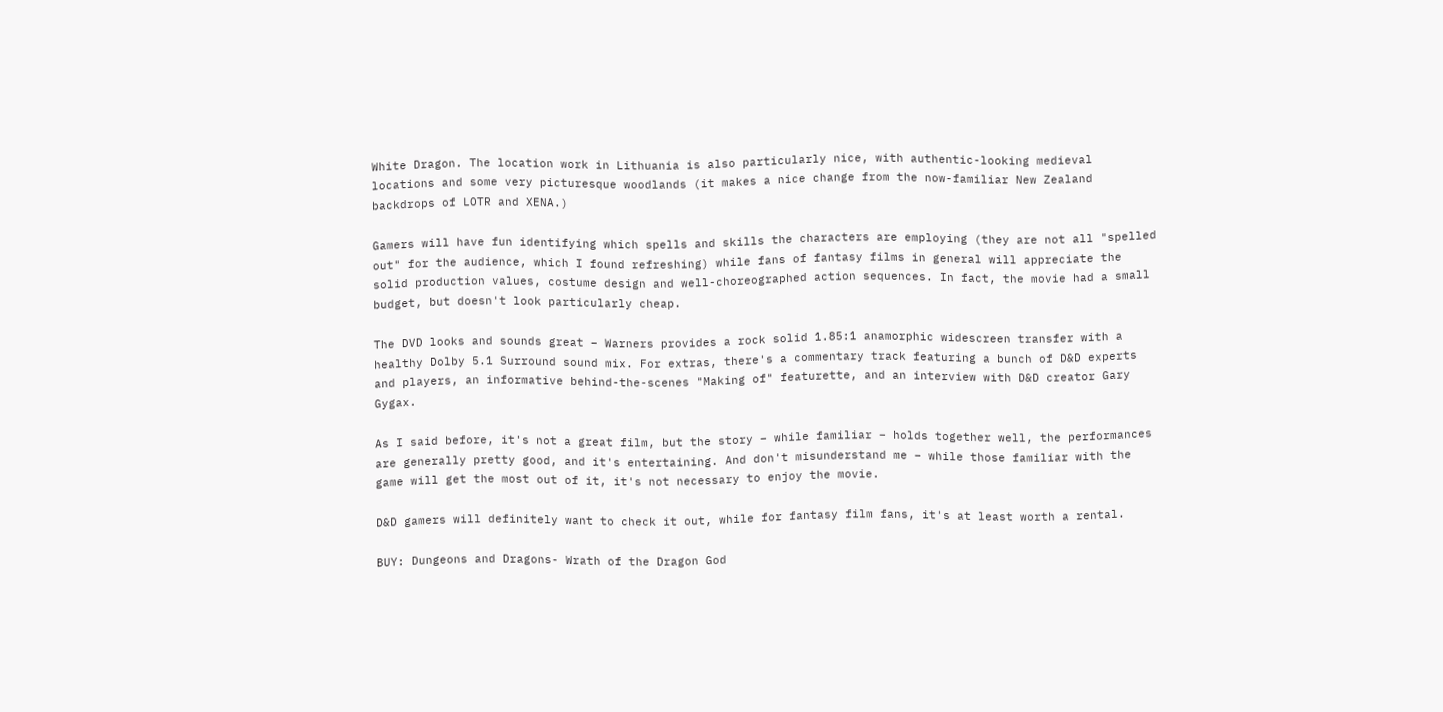White Dragon. The location work in Lithuania is also particularly nice, with authentic-looking medieval locations and some very picturesque woodlands (it makes a nice change from the now-familiar New Zealand backdrops of LOTR and XENA.)

Gamers will have fun identifying which spells and skills the characters are employing (they are not all "spelled out" for the audience, which I found refreshing) while fans of fantasy films in general will appreciate the solid production values, costume design and well-choreographed action sequences. In fact, the movie had a small budget, but doesn't look particularly cheap.

The DVD looks and sounds great – Warners provides a rock solid 1.85:1 anamorphic widescreen transfer with a healthy Dolby 5.1 Surround sound mix. For extras, there's a commentary track featuring a bunch of D&D experts and players, an informative behind-the-scenes "Making of" featurette, and an interview with D&D creator Gary Gygax.

As I said before, it's not a great film, but the story – while familiar – holds together well, the performances are generally pretty good, and it's entertaining. And don't misunderstand me – while those familiar with the game will get the most out of it, it's not necessary to enjoy the movie.

D&D gamers will definitely want to check it out, while for fantasy film fans, it's at least worth a rental.

BUY: Dungeons and Dragons- Wrath of the Dragon God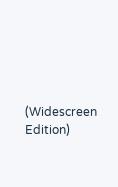(Widescreen Edition)